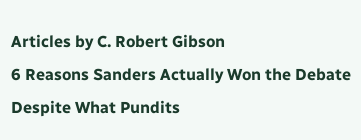Articles by C. Robert Gibson
6 Reasons Sanders Actually Won the Debate Despite What Pundits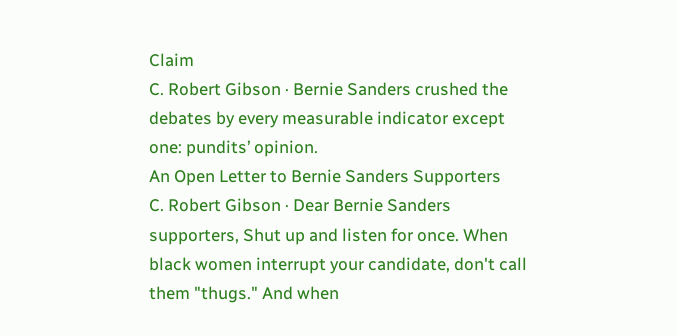Claim
C. Robert Gibson · Bernie Sanders crushed the debates by every measurable indicator except one: pundits’ opinion.
An Open Letter to Bernie Sanders Supporters
C. Robert Gibson · Dear Bernie Sanders supporters, Shut up and listen for once. When black women interrupt your candidate, don't call them "thugs." And when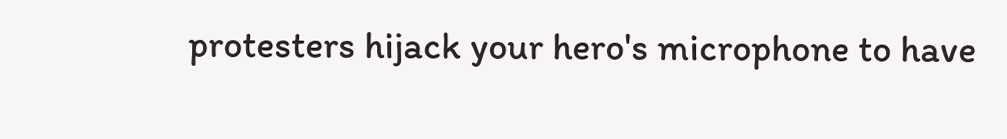protesters hijack your hero's microphone to have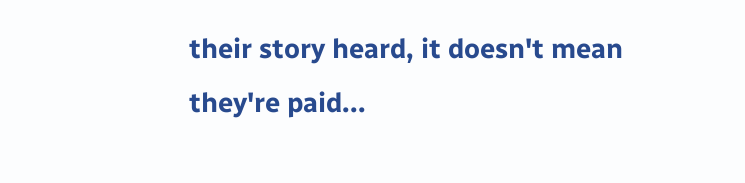their story heard, it doesn't mean they're paid...